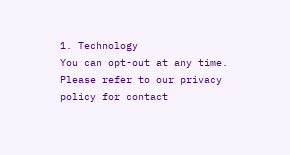1. Technology
You can opt-out at any time. Please refer to our privacy policy for contact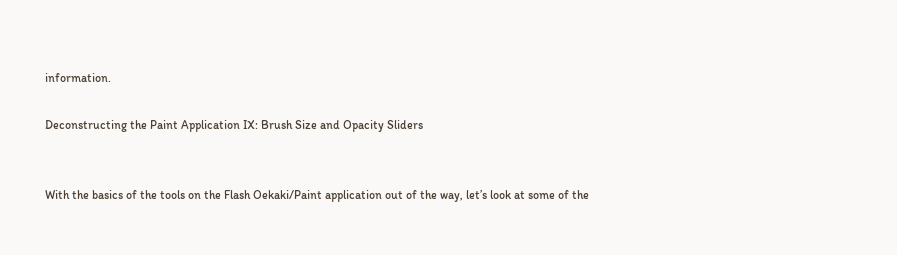information.

Deconstructing the Paint Application IX: Brush Size and Opacity Sliders


With the basics of the tools on the Flash Oekaki/Paint application out of the way, let’s look at some of the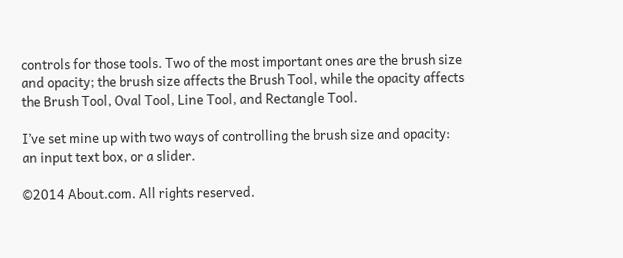controls for those tools. Two of the most important ones are the brush size and opacity; the brush size affects the Brush Tool, while the opacity affects the Brush Tool, Oval Tool, Line Tool, and Rectangle Tool.

I’ve set mine up with two ways of controlling the brush size and opacity: an input text box, or a slider.

©2014 About.com. All rights reserved.